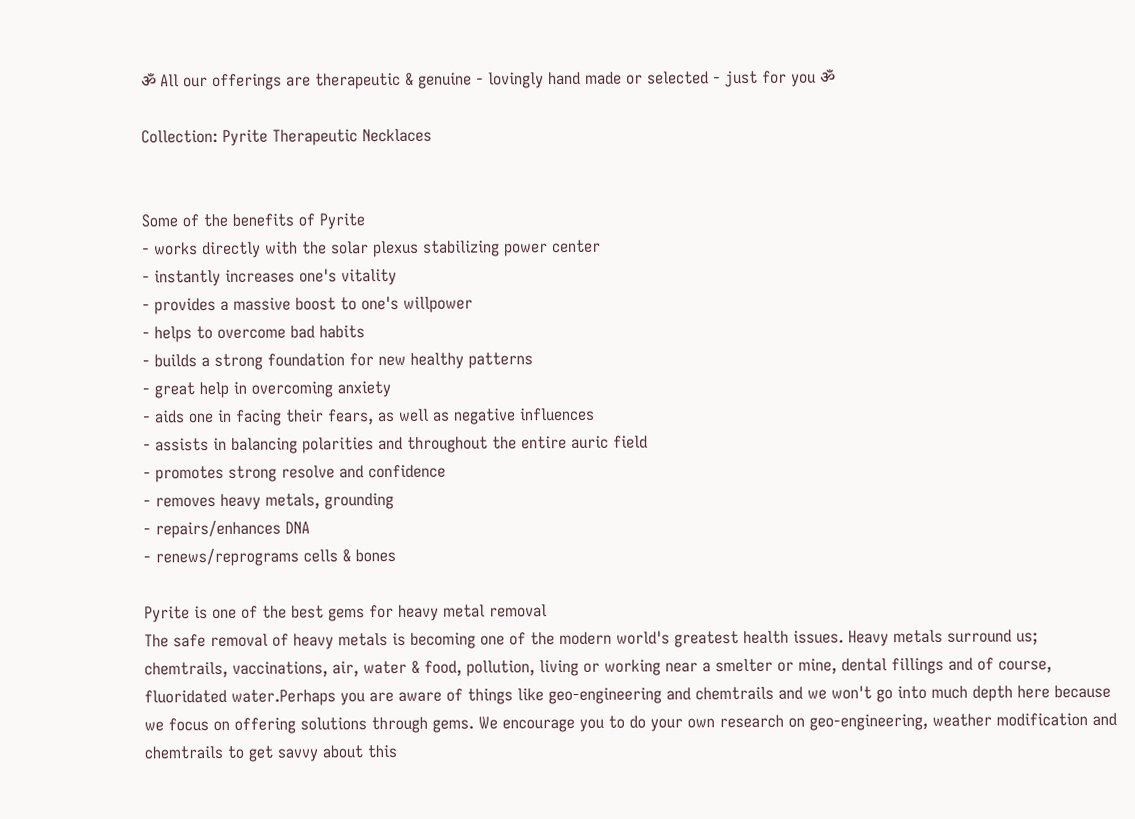ॐ All our offerings are therapeutic & genuine - lovingly hand made or selected - just for you ॐ

Collection: Pyrite Therapeutic Necklaces


Some of the benefits of Pyrite
- works directly with the solar plexus stabilizing power center
- instantly increases one's vitality
- provides a massive boost to one's willpower
- helps to overcome bad habits
- builds a strong foundation for new healthy patterns
- great help in overcoming anxiety
- aids one in facing their fears, as well as negative influences
- assists in balancing polarities and throughout the entire auric field
- promotes strong resolve and confidence
- removes heavy metals, grounding
- repairs/enhances DNA
- renews/reprograms cells & bones

Pyrite is one of the best gems for heavy metal removal
The safe removal of heavy metals is becoming one of the modern world's greatest health issues. Heavy metals surround us; chemtrails, vaccinations, air, water & food, pollution, living or working near a smelter or mine, dental fillings and of course, fluoridated water.Perhaps you are aware of things like geo-engineering and chemtrails and we won't go into much depth here because we focus on offering solutions through gems. We encourage you to do your own research on geo-engineering, weather modification and chemtrails to get savvy about this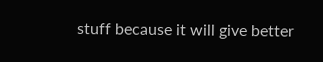stuff because it will give better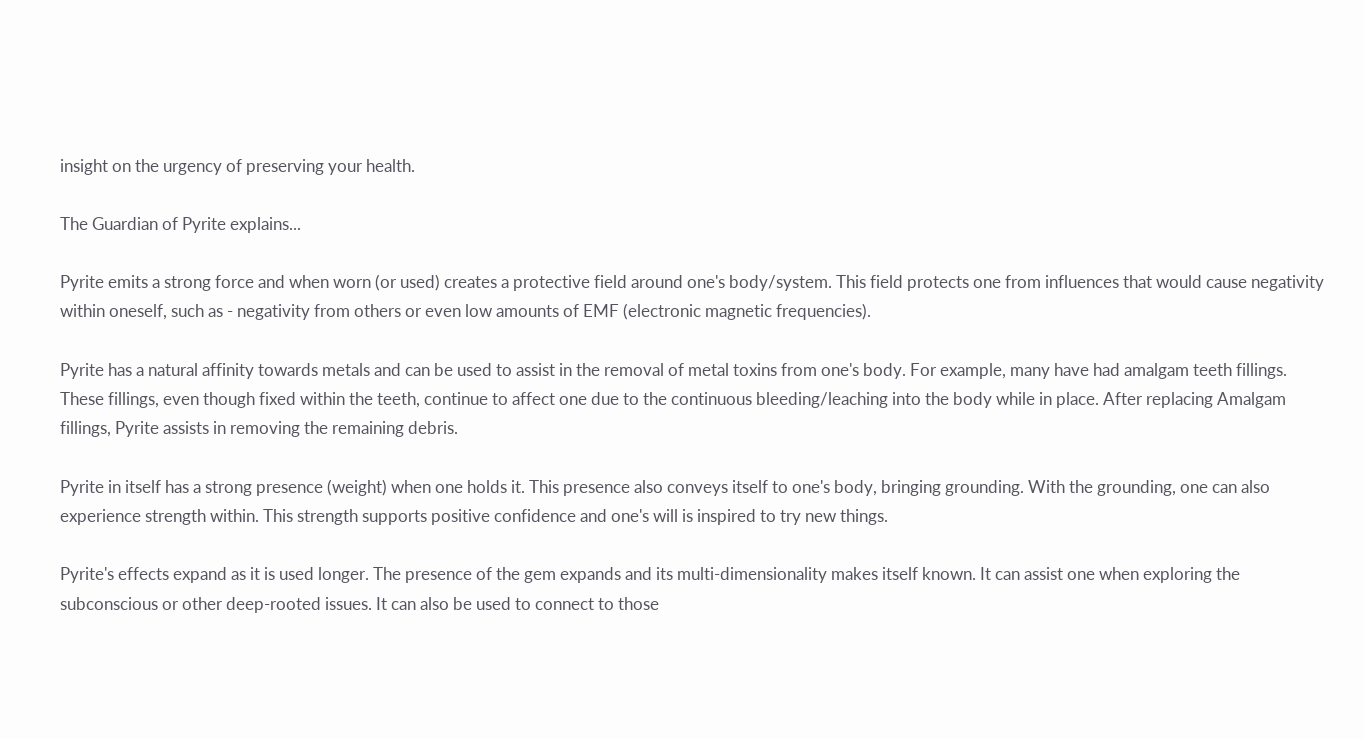insight on the urgency of preserving your health.

The Guardian of Pyrite explains...

Pyrite emits a strong force and when worn (or used) creates a protective field around one's body/system. This field protects one from influences that would cause negativity within oneself, such as - negativity from others or even low amounts of EMF (electronic magnetic frequencies).

Pyrite has a natural affinity towards metals and can be used to assist in the removal of metal toxins from one's body. For example, many have had amalgam teeth fillings. These fillings, even though fixed within the teeth, continue to affect one due to the continuous bleeding/leaching into the body while in place. After replacing Amalgam fillings, Pyrite assists in removing the remaining debris.

Pyrite in itself has a strong presence (weight) when one holds it. This presence also conveys itself to one's body, bringing grounding. With the grounding, one can also experience strength within. This strength supports positive confidence and one's will is inspired to try new things.

Pyrite's effects expand as it is used longer. The presence of the gem expands and its multi-dimensionality makes itself known. It can assist one when exploring the subconscious or other deep-rooted issues. It can also be used to connect to those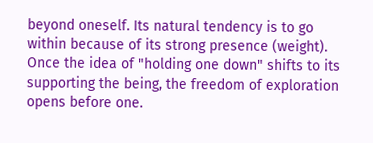beyond oneself. Its natural tendency is to go within because of its strong presence (weight). Once the idea of "holding one down" shifts to its supporting the being, the freedom of exploration opens before one.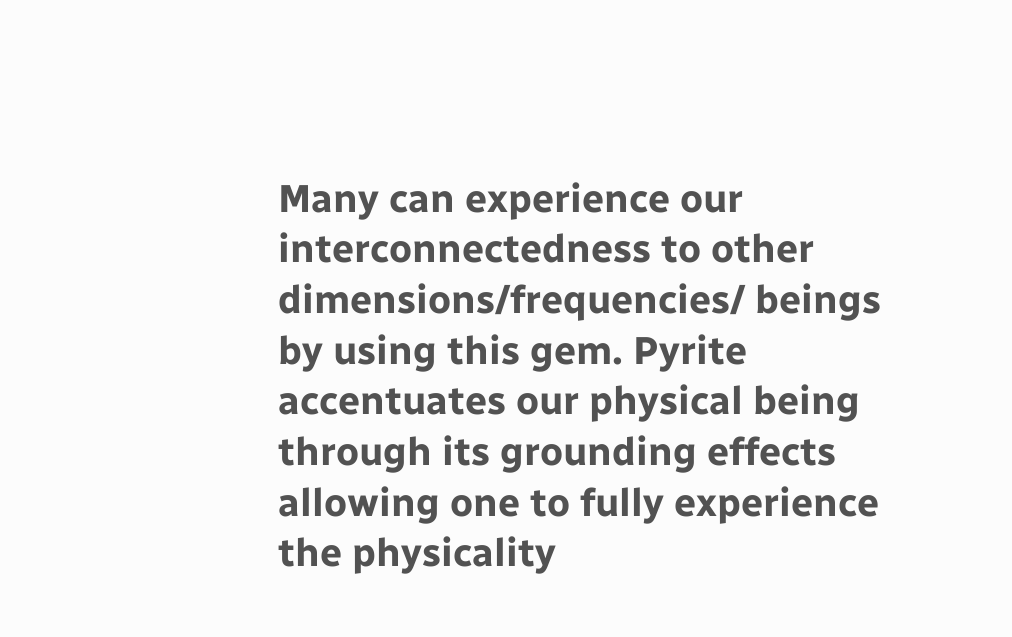Many can experience our interconnectedness to other dimensions/frequencies/ beings by using this gem. Pyrite accentuates our physical being through its grounding effects allowing one to fully experience the physicality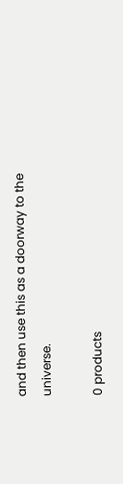and then use this as a doorway to the universe.

0 products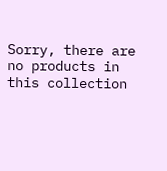Sorry, there are no products in this collection